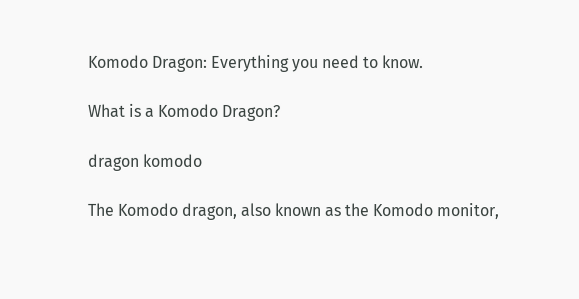Komodo Dragon: Everything you need to know.

What is a Komodo Dragon?

dragon komodo

The Komodo dragon, also known as the Komodo monitor,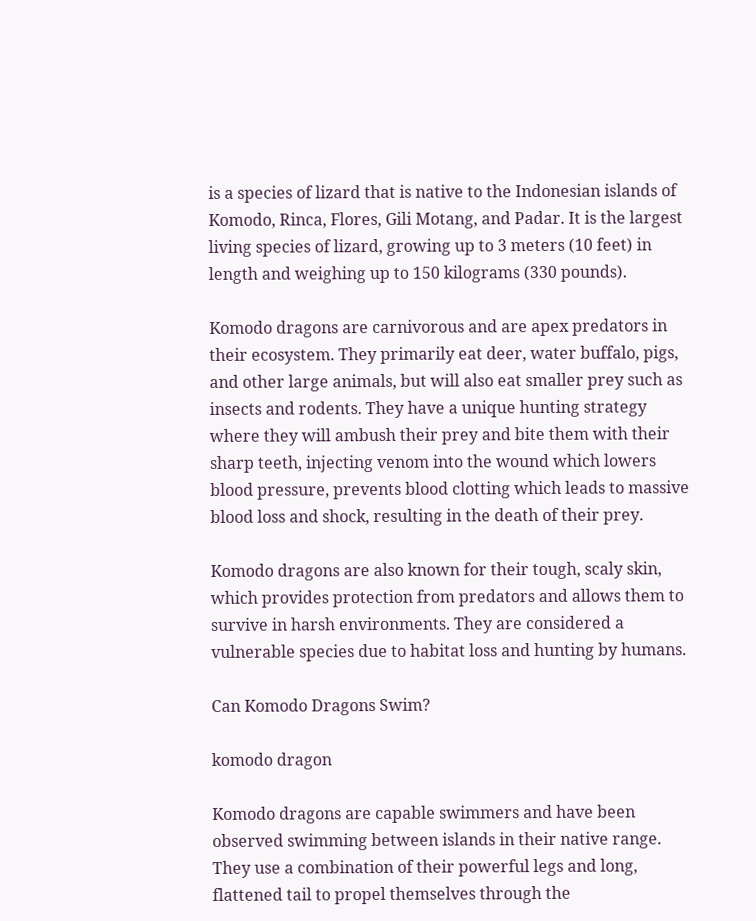is a species of lizard that is native to the Indonesian islands of Komodo, Rinca, Flores, Gili Motang, and Padar. It is the largest living species of lizard, growing up to 3 meters (10 feet) in length and weighing up to 150 kilograms (330 pounds).

Komodo dragons are carnivorous and are apex predators in their ecosystem. They primarily eat deer, water buffalo, pigs, and other large animals, but will also eat smaller prey such as insects and rodents. They have a unique hunting strategy where they will ambush their prey and bite them with their sharp teeth, injecting venom into the wound which lowers blood pressure, prevents blood clotting which leads to massive blood loss and shock, resulting in the death of their prey.

Komodo dragons are also known for their tough, scaly skin, which provides protection from predators and allows them to survive in harsh environments. They are considered a vulnerable species due to habitat loss and hunting by humans.

Can Komodo Dragons Swim?

komodo dragon

Komodo dragons are capable swimmers and have been observed swimming between islands in their native range. They use a combination of their powerful legs and long, flattened tail to propel themselves through the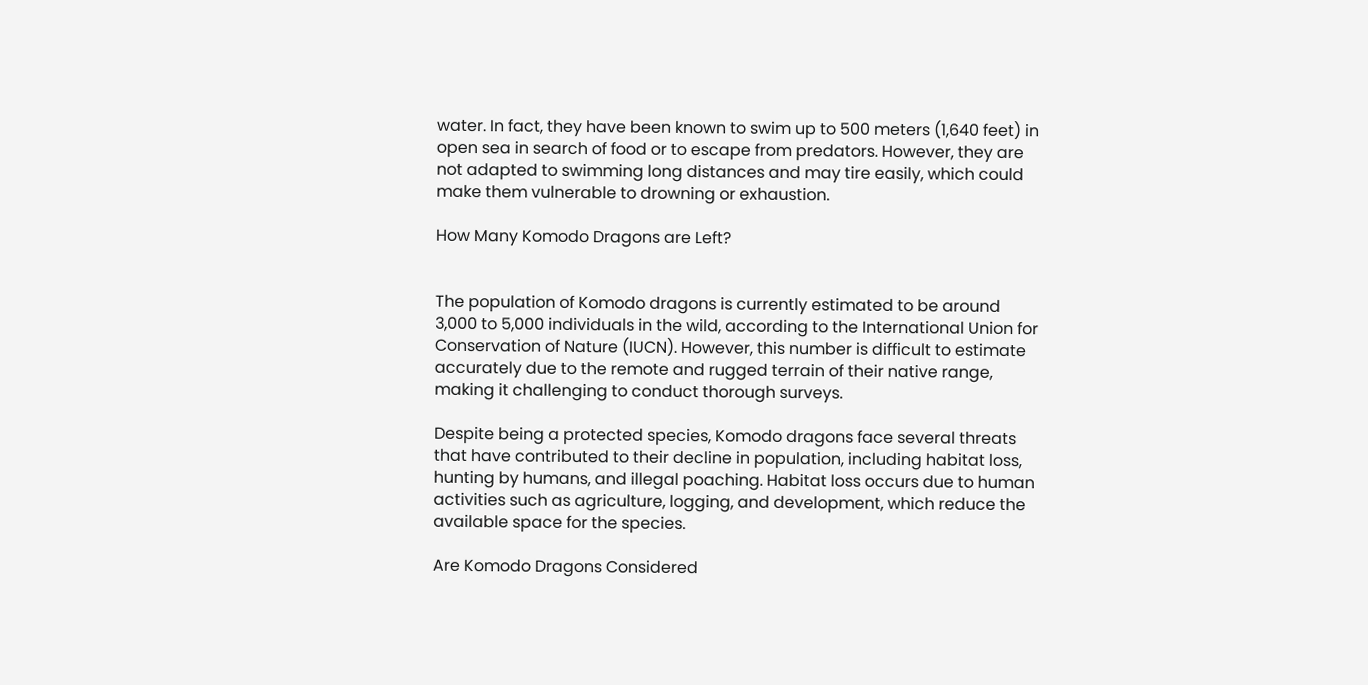water. In fact, they have been known to swim up to 500 meters (1,640 feet) in open sea in search of food or to escape from predators. However, they are not adapted to swimming long distances and may tire easily, which could make them vulnerable to drowning or exhaustion.

How Many Komodo Dragons are Left?


The population of Komodo dragons is currently estimated to be around 3,000 to 5,000 individuals in the wild, according to the International Union for Conservation of Nature (IUCN). However, this number is difficult to estimate accurately due to the remote and rugged terrain of their native range, making it challenging to conduct thorough surveys.

Despite being a protected species, Komodo dragons face several threats that have contributed to their decline in population, including habitat loss, hunting by humans, and illegal poaching. Habitat loss occurs due to human activities such as agriculture, logging, and development, which reduce the available space for the species.

Are Komodo Dragons Considered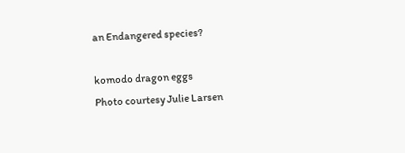an Endangered species?

komodo dragon eggs
Photo courtesy Julie Larsen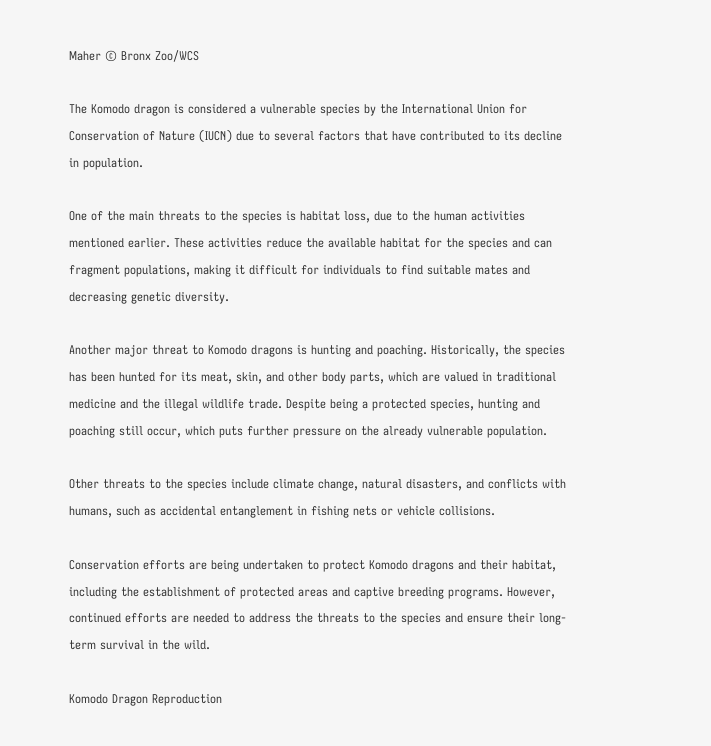Maher © Bronx Zoo/WCS

The Komodo dragon is considered a vulnerable species by the International Union for Conservation of Nature (IUCN) due to several factors that have contributed to its decline in population.

One of the main threats to the species is habitat loss, due to the human activities mentioned earlier. These activities reduce the available habitat for the species and can fragment populations, making it difficult for individuals to find suitable mates and decreasing genetic diversity.

Another major threat to Komodo dragons is hunting and poaching. Historically, the species has been hunted for its meat, skin, and other body parts, which are valued in traditional medicine and the illegal wildlife trade. Despite being a protected species, hunting and poaching still occur, which puts further pressure on the already vulnerable population.

Other threats to the species include climate change, natural disasters, and conflicts with humans, such as accidental entanglement in fishing nets or vehicle collisions.

Conservation efforts are being undertaken to protect Komodo dragons and their habitat, including the establishment of protected areas and captive breeding programs. However, continued efforts are needed to address the threats to the species and ensure their long-term survival in the wild.

Komodo Dragon Reproduction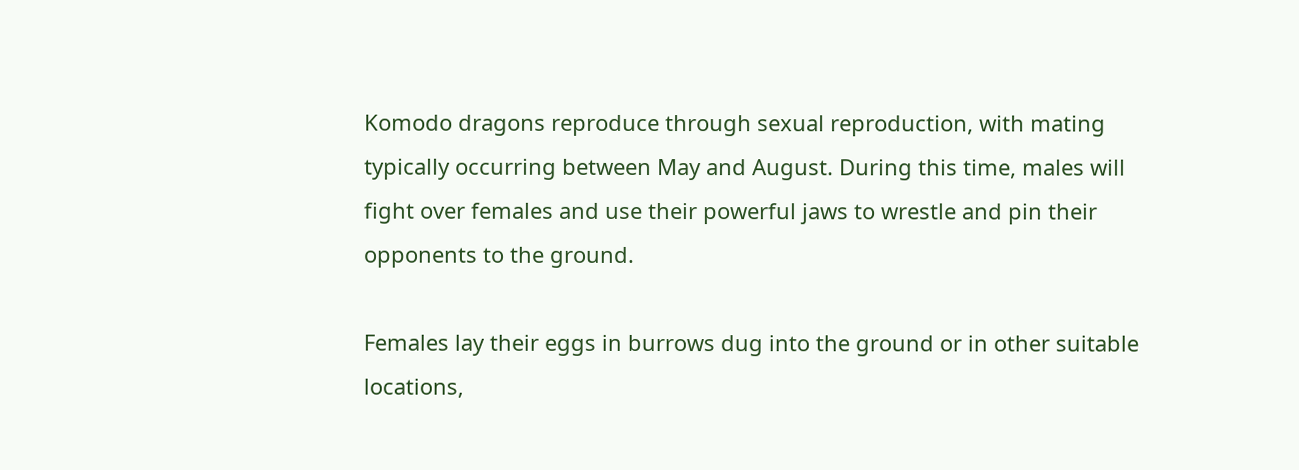Komodo dragons reproduce through sexual reproduction, with mating typically occurring between May and August. During this time, males will fight over females and use their powerful jaws to wrestle and pin their opponents to the ground.

Females lay their eggs in burrows dug into the ground or in other suitable locations,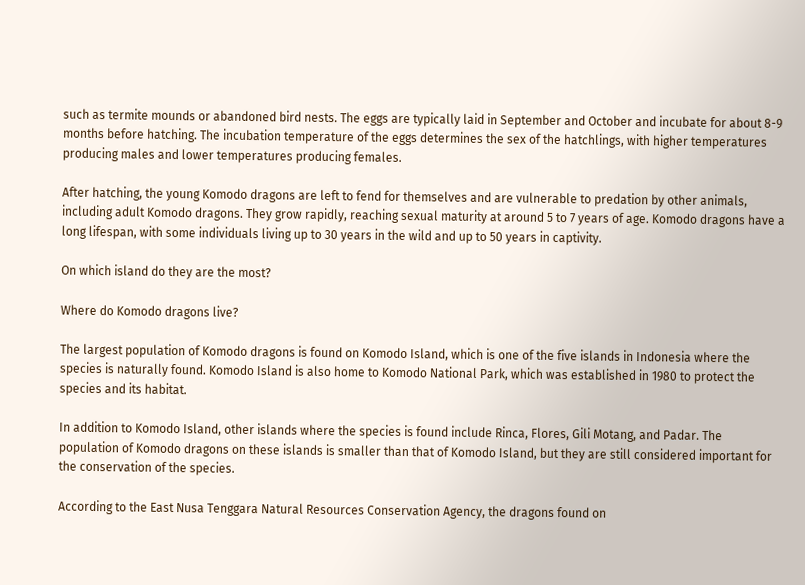such as termite mounds or abandoned bird nests. The eggs are typically laid in September and October and incubate for about 8-9 months before hatching. The incubation temperature of the eggs determines the sex of the hatchlings, with higher temperatures producing males and lower temperatures producing females.

After hatching, the young Komodo dragons are left to fend for themselves and are vulnerable to predation by other animals, including adult Komodo dragons. They grow rapidly, reaching sexual maturity at around 5 to 7 years of age. Komodo dragons have a long lifespan, with some individuals living up to 30 years in the wild and up to 50 years in captivity.

On which island do they are the most?

Where do Komodo dragons live?

The largest population of Komodo dragons is found on Komodo Island, which is one of the five islands in Indonesia where the species is naturally found. Komodo Island is also home to Komodo National Park, which was established in 1980 to protect the species and its habitat.

In addition to Komodo Island, other islands where the species is found include Rinca, Flores, Gili Motang, and Padar. The population of Komodo dragons on these islands is smaller than that of Komodo Island, but they are still considered important for the conservation of the species.

According to the East Nusa Tenggara Natural Resources Conservation Agency, the dragons found on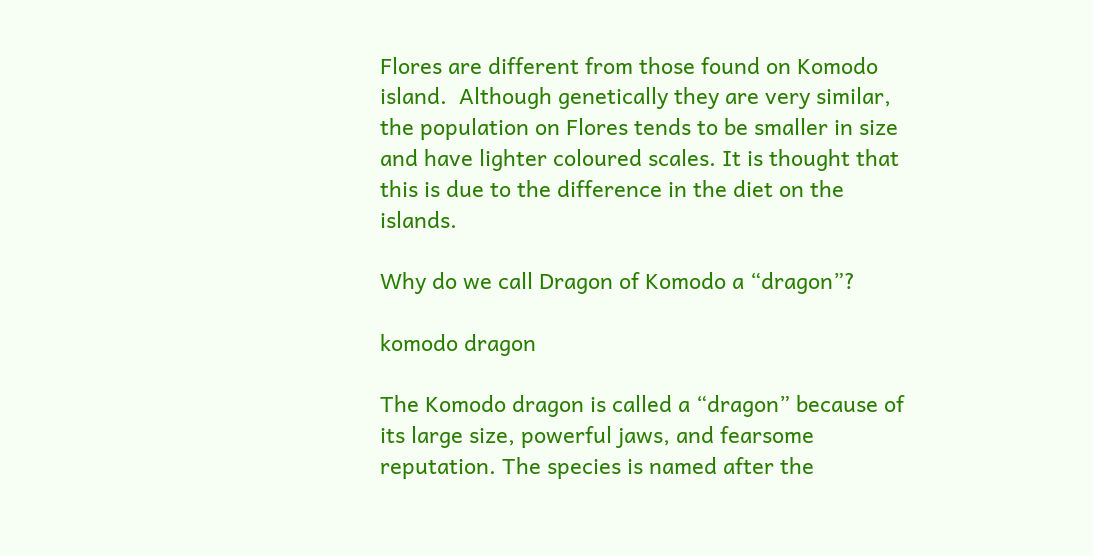Flores are different from those found on Komodo island.  Although genetically they are very similar, the population on Flores tends to be smaller in size and have lighter coloured scales. It is thought that this is due to the difference in the diet on the islands.

Why do we call Dragon of Komodo a “dragon”?

komodo dragon

The Komodo dragon is called a “dragon” because of its large size, powerful jaws, and fearsome reputation. The species is named after the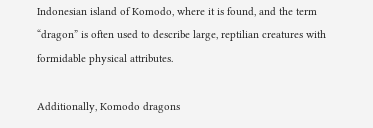Indonesian island of Komodo, where it is found, and the term “dragon” is often used to describe large, reptilian creatures with formidable physical attributes.

Additionally, Komodo dragons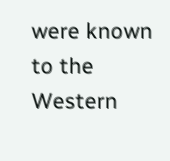were known to the Western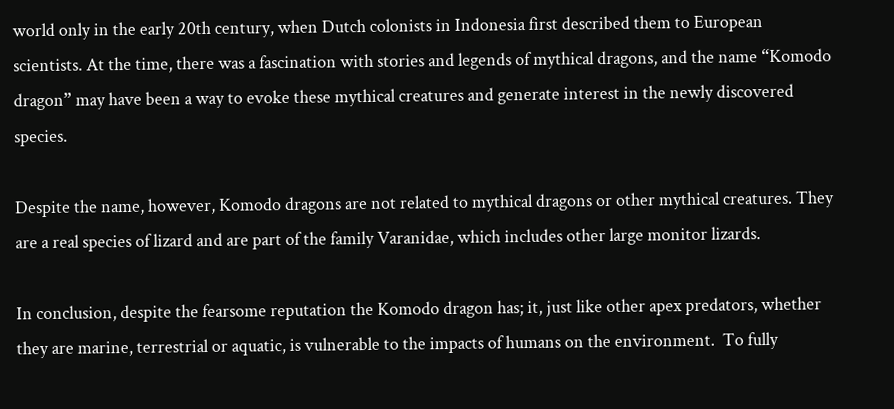world only in the early 20th century, when Dutch colonists in Indonesia first described them to European scientists. At the time, there was a fascination with stories and legends of mythical dragons, and the name “Komodo dragon” may have been a way to evoke these mythical creatures and generate interest in the newly discovered species.

Despite the name, however, Komodo dragons are not related to mythical dragons or other mythical creatures. They are a real species of lizard and are part of the family Varanidae, which includes other large monitor lizards.

In conclusion, despite the fearsome reputation the Komodo dragon has; it, just like other apex predators, whether they are marine, terrestrial or aquatic, is vulnerable to the impacts of humans on the environment.  To fully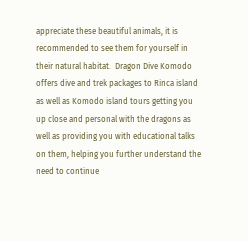appreciate these beautiful animals, it is recommended to see them for yourself in their natural habitat.  Dragon Dive Komodo offers dive and trek packages to Rinca island as well as Komodo island tours getting you up close and personal with the dragons as well as providing you with educational talks on them, helping you further understand the need to continue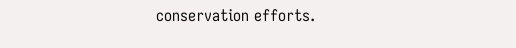conservation efforts.